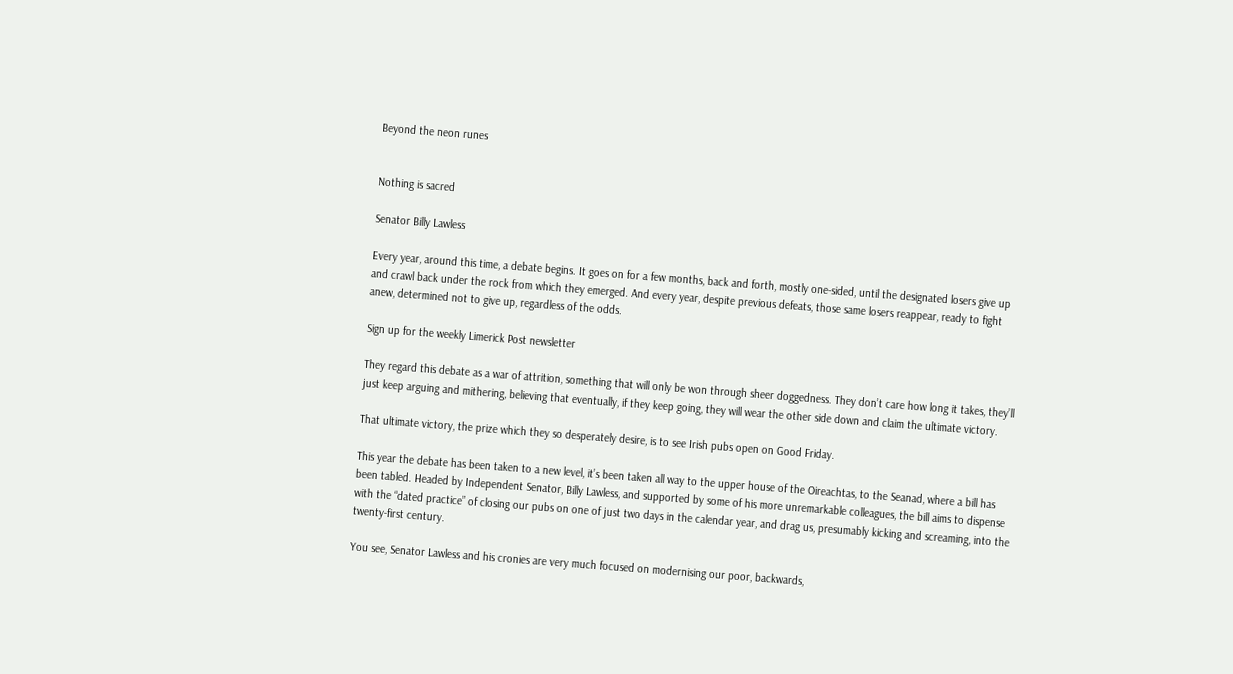Beyond the neon runes


Nothing is sacred

Senator Billy Lawless

Every year, around this time, a debate begins. It goes on for a few months, back and forth, mostly one-sided, until the designated losers give up and crawl back under the rock from which they emerged. And every year, despite previous defeats, those same losers reappear, ready to fight anew, determined not to give up, regardless of the odds.

Sign up for the weekly Limerick Post newsletter

They regard this debate as a war of attrition, something that will only be won through sheer doggedness. They don’t care how long it takes, they’ll just keep arguing and mithering, believing that eventually, if they keep going, they will wear the other side down and claim the ultimate victory.

That ultimate victory, the prize which they so desperately desire, is to see Irish pubs open on Good Friday.

This year the debate has been taken to a new level, it’s been taken all way to the upper house of the Oireachtas, to the Seanad, where a bill has been tabled. Headed by Independent Senator, Billy Lawless, and supported by some of his more unremarkable colleagues, the bill aims to dispense with the “dated practice” of closing our pubs on one of just two days in the calendar year, and drag us, presumably kicking and screaming, into the twenty-first century.

You see, Senator Lawless and his cronies are very much focused on modernising our poor, backwards,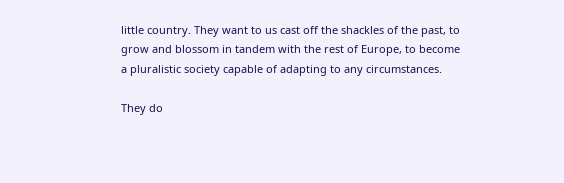little country. They want to us cast off the shackles of the past, to grow and blossom in tandem with the rest of Europe, to become a pluralistic society capable of adapting to any circumstances.

They do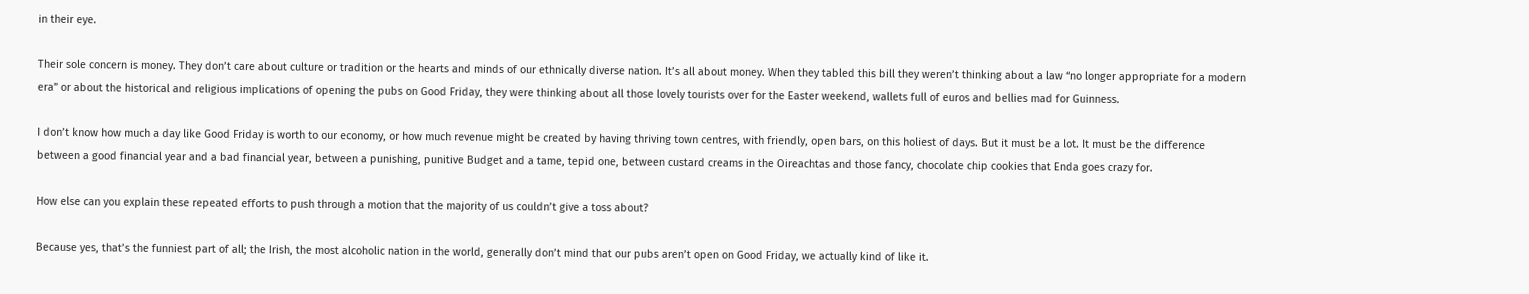in their eye.

Their sole concern is money. They don’t care about culture or tradition or the hearts and minds of our ethnically diverse nation. It’s all about money. When they tabled this bill they weren’t thinking about a law “no longer appropriate for a modern era” or about the historical and religious implications of opening the pubs on Good Friday, they were thinking about all those lovely tourists over for the Easter weekend, wallets full of euros and bellies mad for Guinness.

I don’t know how much a day like Good Friday is worth to our economy, or how much revenue might be created by having thriving town centres, with friendly, open bars, on this holiest of days. But it must be a lot. It must be the difference between a good financial year and a bad financial year, between a punishing, punitive Budget and a tame, tepid one, between custard creams in the Oireachtas and those fancy, chocolate chip cookies that Enda goes crazy for.

How else can you explain these repeated efforts to push through a motion that the majority of us couldn’t give a toss about?

Because yes, that’s the funniest part of all; the Irish, the most alcoholic nation in the world, generally don’t mind that our pubs aren’t open on Good Friday, we actually kind of like it.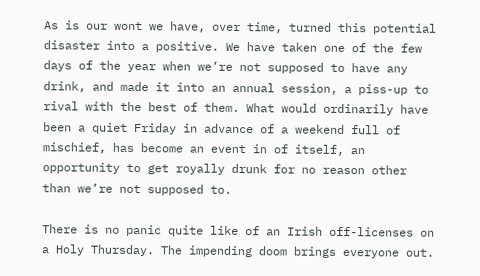As is our wont we have, over time, turned this potential disaster into a positive. We have taken one of the few days of the year when we’re not supposed to have any drink, and made it into an annual session, a piss-up to rival with the best of them. What would ordinarily have been a quiet Friday in advance of a weekend full of mischief, has become an event in of itself, an opportunity to get royally drunk for no reason other than we’re not supposed to.

There is no panic quite like of an Irish off-licenses on a Holy Thursday. The impending doom brings everyone out.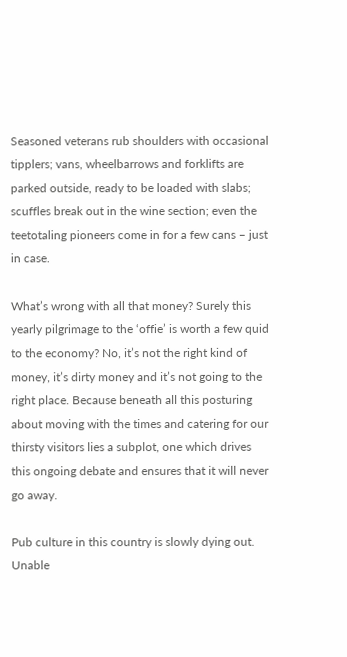Seasoned veterans rub shoulders with occasional tipplers; vans, wheelbarrows and forklifts are parked outside, ready to be loaded with slabs; scuffles break out in the wine section; even the teetotaling pioneers come in for a few cans – just in case.

What’s wrong with all that money? Surely this yearly pilgrimage to the ‘offie’ is worth a few quid to the economy? No, it’s not the right kind of money, it’s dirty money and it’s not going to the right place. Because beneath all this posturing about moving with the times and catering for our thirsty visitors lies a subplot, one which drives this ongoing debate and ensures that it will never go away.

Pub culture in this country is slowly dying out. Unable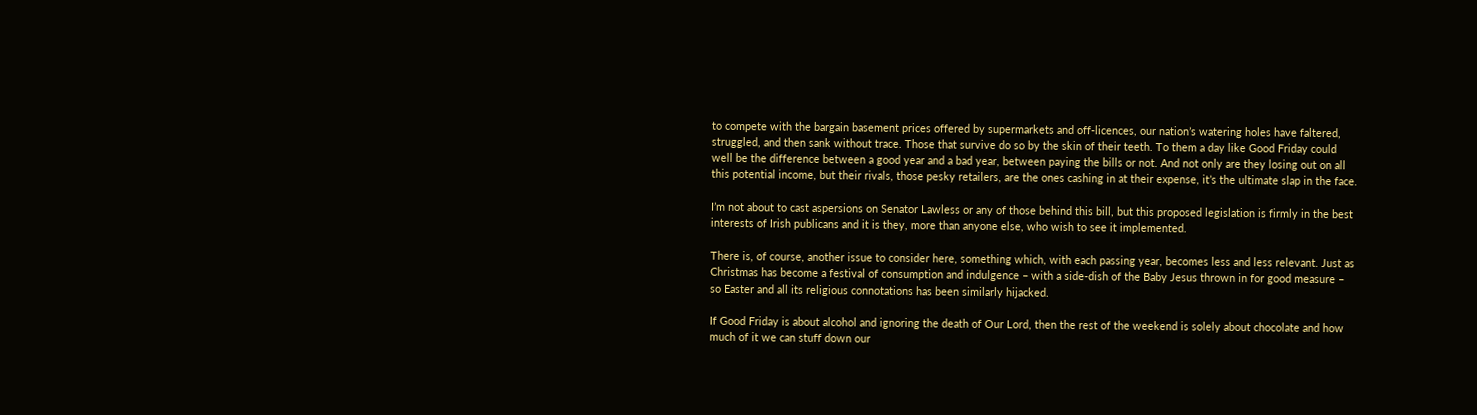to compete with the bargain basement prices offered by supermarkets and off-licences, our nation’s watering holes have faltered, struggled, and then sank without trace. Those that survive do so by the skin of their teeth. To them a day like Good Friday could well be the difference between a good year and a bad year, between paying the bills or not. And not only are they losing out on all this potential income, but their rivals, those pesky retailers, are the ones cashing in at their expense, it’s the ultimate slap in the face.

I’m not about to cast aspersions on Senator Lawless or any of those behind this bill, but this proposed legislation is firmly in the best interests of Irish publicans and it is they, more than anyone else, who wish to see it implemented.

There is, of course, another issue to consider here, something which, with each passing year, becomes less and less relevant. Just as Christmas has become a festival of consumption and indulgence – with a side-dish of the Baby Jesus thrown in for good measure – so Easter and all its religious connotations has been similarly hijacked.

If Good Friday is about alcohol and ignoring the death of Our Lord, then the rest of the weekend is solely about chocolate and how much of it we can stuff down our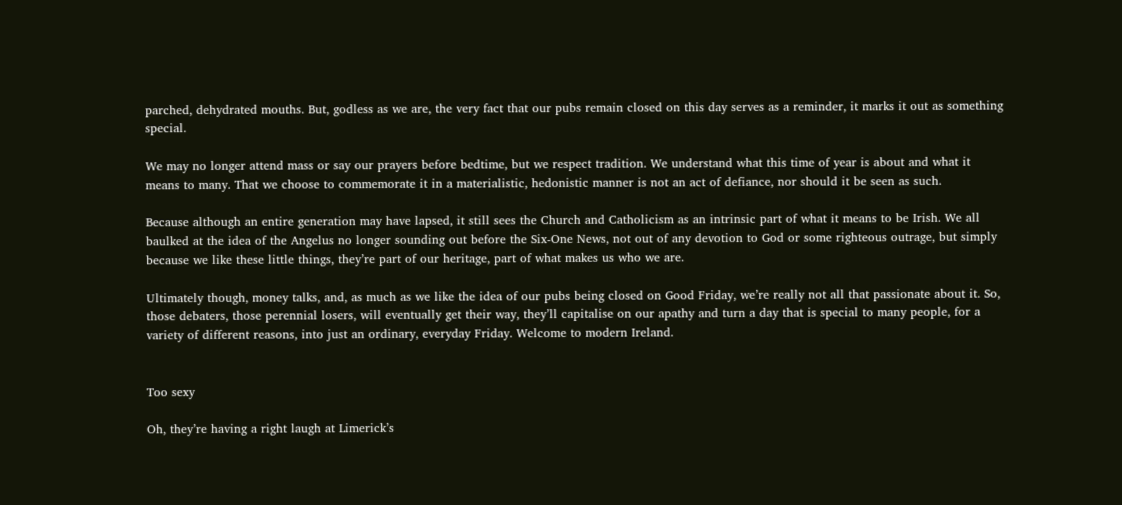parched, dehydrated mouths. But, godless as we are, the very fact that our pubs remain closed on this day serves as a reminder, it marks it out as something special.

We may no longer attend mass or say our prayers before bedtime, but we respect tradition. We understand what this time of year is about and what it means to many. That we choose to commemorate it in a materialistic, hedonistic manner is not an act of defiance, nor should it be seen as such.

Because although an entire generation may have lapsed, it still sees the Church and Catholicism as an intrinsic part of what it means to be Irish. We all baulked at the idea of the Angelus no longer sounding out before the Six-One News, not out of any devotion to God or some righteous outrage, but simply because we like these little things, they’re part of our heritage, part of what makes us who we are.

Ultimately though, money talks, and, as much as we like the idea of our pubs being closed on Good Friday, we’re really not all that passionate about it. So, those debaters, those perennial losers, will eventually get their way, they’ll capitalise on our apathy and turn a day that is special to many people, for a variety of different reasons, into just an ordinary, everyday Friday. Welcome to modern Ireland.


Too sexy

Oh, they’re having a right laugh at Limerick’s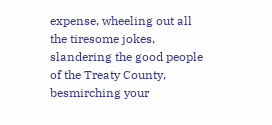expense, wheeling out all the tiresome jokes, slandering the good people of the Treaty County, besmirching your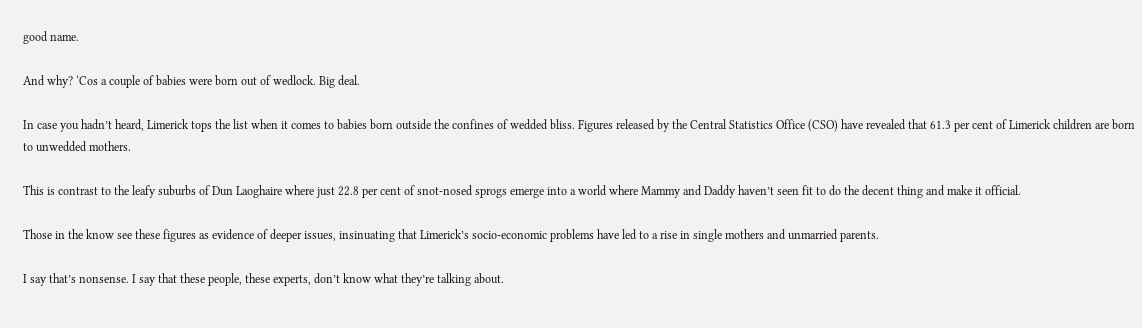good name.

And why? ‘Cos a couple of babies were born out of wedlock. Big deal.

In case you hadn’t heard, Limerick tops the list when it comes to babies born outside the confines of wedded bliss. Figures released by the Central Statistics Office (CSO) have revealed that 61.3 per cent of Limerick children are born to unwedded mothers.

This is contrast to the leafy suburbs of Dun Laoghaire where just 22.8 per cent of snot-nosed sprogs emerge into a world where Mammy and Daddy haven’t seen fit to do the decent thing and make it official.

Those in the know see these figures as evidence of deeper issues, insinuating that Limerick’s socio-economic problems have led to a rise in single mothers and unmarried parents.

I say that’s nonsense. I say that these people, these experts, don’t know what they’re talking about.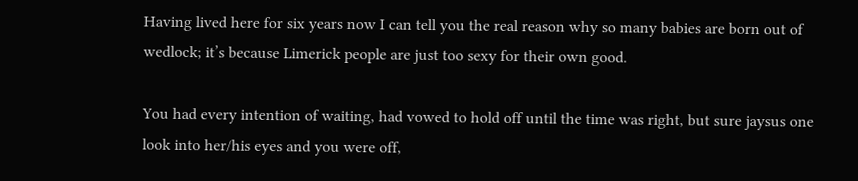Having lived here for six years now I can tell you the real reason why so many babies are born out of wedlock; it’s because Limerick people are just too sexy for their own good.

You had every intention of waiting, had vowed to hold off until the time was right, but sure jaysus one look into her/his eyes and you were off,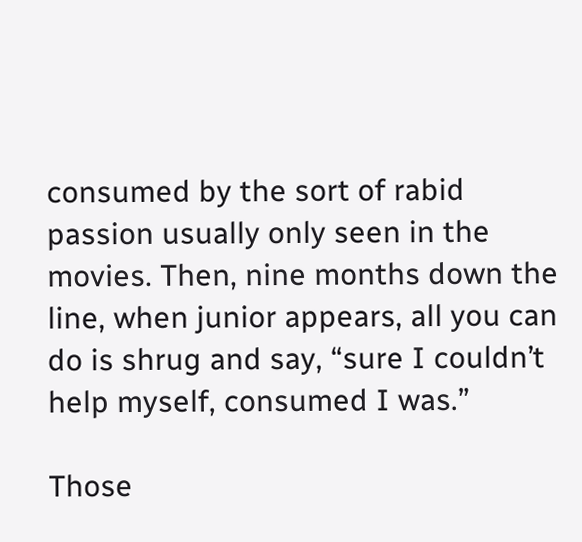consumed by the sort of rabid passion usually only seen in the movies. Then, nine months down the line, when junior appears, all you can do is shrug and say, “sure I couldn’t help myself, consumed I was.”

Those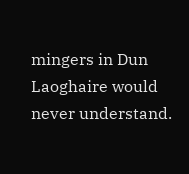mingers in Dun Laoghaire would never understand.